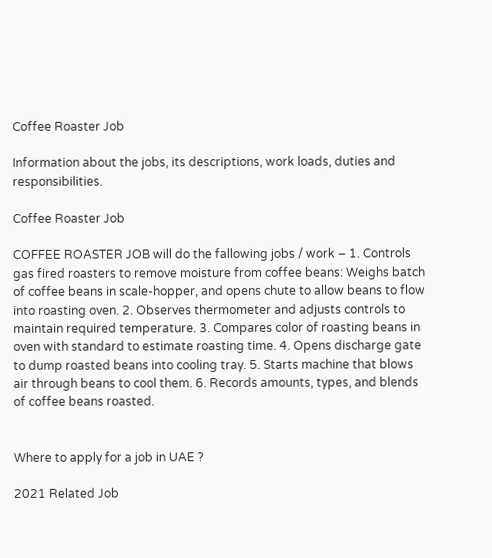Coffee Roaster Job

Information about the jobs, its descriptions, work loads, duties and responsibilities.

Coffee Roaster Job

COFFEE ROASTER JOB will do the fallowing jobs / work – 1. Controls gas fired roasters to remove moisture from coffee beans: Weighs batch of coffee beans in scale-hopper, and opens chute to allow beans to flow into roasting oven. 2. Observes thermometer and adjusts controls to maintain required temperature. 3. Compares color of roasting beans in oven with standard to estimate roasting time. 4. Opens discharge gate to dump roasted beans into cooling tray. 5. Starts machine that blows air through beans to cool them. 6. Records amounts, types, and blends of coffee beans roasted.


Where to apply for a job in UAE ?

2021 Related Job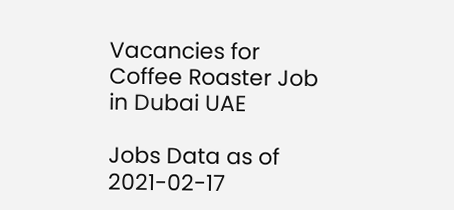Vacancies for Coffee Roaster Job in Dubai UAE

Jobs Data as of 2021-02-17